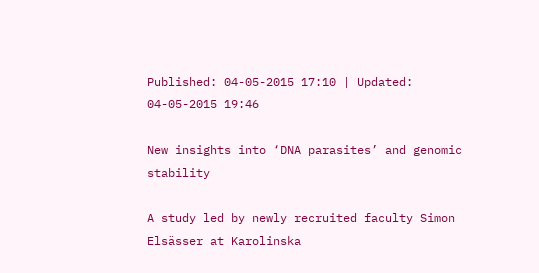Published: 04-05-2015 17:10 | Updated: 04-05-2015 19:46

New insights into ‘DNA parasites’ and genomic stability

A study led by newly recruited faculty Simon Elsässer at Karolinska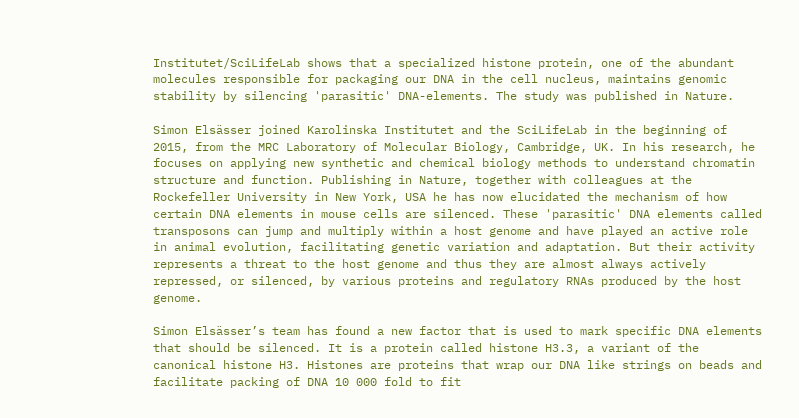Institutet/SciLifeLab shows that a specialized histone protein, one of the abundant molecules responsible for packaging our DNA in the cell nucleus, maintains genomic stability by silencing 'parasitic' DNA-elements. The study was published in Nature.

Simon Elsässer joined Karolinska Institutet and the SciLifeLab in the beginning of 2015, from the MRC Laboratory of Molecular Biology, Cambridge, UK. In his research, he focuses on applying new synthetic and chemical biology methods to understand chromatin structure and function. Publishing in Nature, together with colleagues at the Rockefeller University in New York, USA he has now elucidated the mechanism of how certain DNA elements in mouse cells are silenced. These 'parasitic' DNA elements called transposons can jump and multiply within a host genome and have played an active role in animal evolution, facilitating genetic variation and adaptation. But their activity represents a threat to the host genome and thus they are almost always actively repressed, or silenced, by various proteins and regulatory RNAs produced by the host genome.

Simon Elsässer’s team has found a new factor that is used to mark specific DNA elements that should be silenced. It is a protein called histone H3.3, a variant of the canonical histone H3. Histones are proteins that wrap our DNA like strings on beads and facilitate packing of DNA 10 000 fold to fit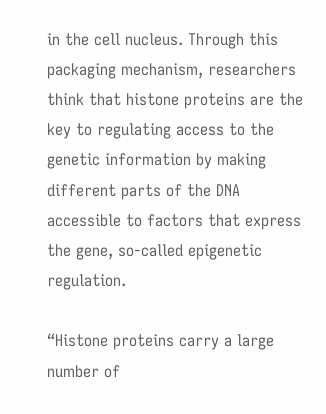in the cell nucleus. Through this packaging mechanism, researchers think that histone proteins are the key to regulating access to the genetic information by making different parts of the DNA accessible to factors that express the gene, so-called epigenetic regulation.

“Histone proteins carry a large number of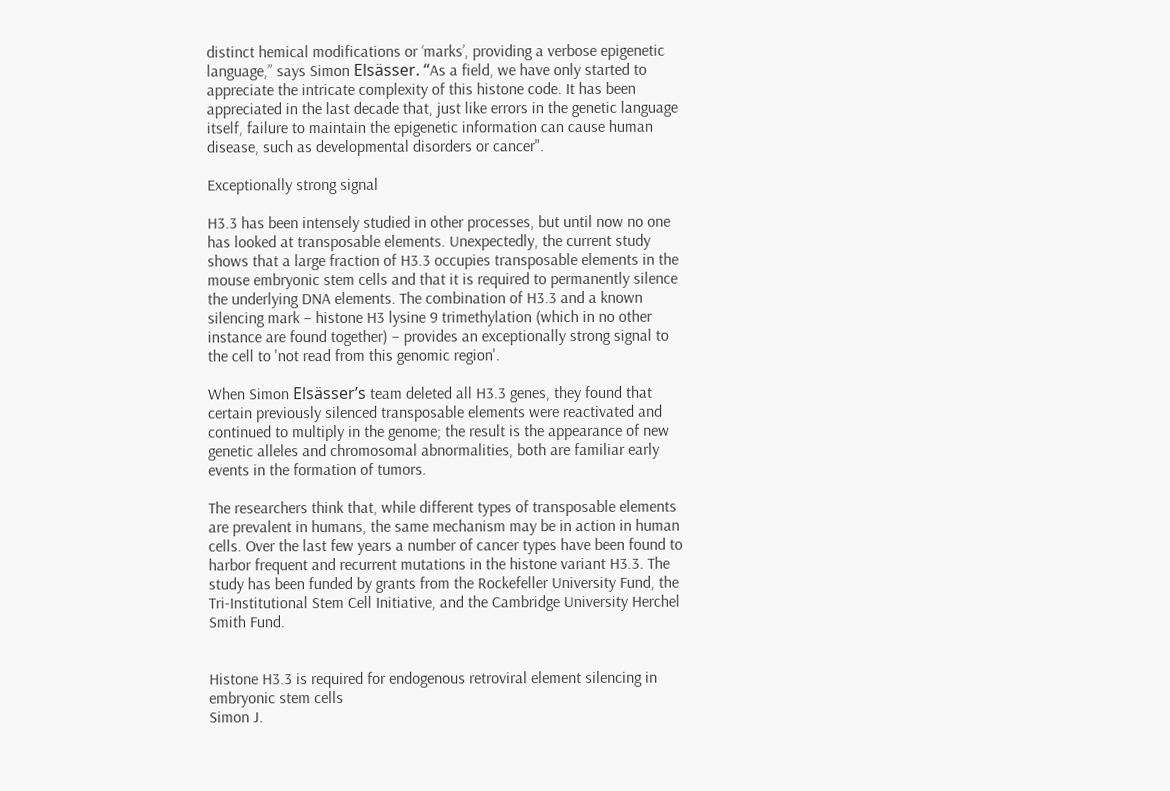distinct hemical modifications or ‘marks’, providing a verbose epigenetic language,” says Simon Elsässer. “As a field, we have only started to appreciate the intricate complexity of this histone code. It has been appreciated in the last decade that, just like errors in the genetic language itself, failure to maintain the epigenetic information can cause human disease, such as developmental disorders or cancer".

Exceptionally strong signal

H3.3 has been intensely studied in other processes, but until now no one has looked at transposable elements. Unexpectedly, the current study shows that a large fraction of H3.3 occupies transposable elements in the mouse embryonic stem cells and that it is required to permanently silence the underlying DNA elements. The combination of H3.3 and a known silencing mark – histone H3 lysine 9 trimethylation (which in no other instance are found together) – provides an exceptionally strong signal to the cell to 'not read from this genomic region'.

When Simon Elsässer’s team deleted all H3.3 genes, they found that certain previously silenced transposable elements were reactivated and continued to multiply in the genome; the result is the appearance of new genetic alleles and chromosomal abnormalities, both are familiar early events in the formation of tumors.

The researchers think that, while different types of transposable elements are prevalent in humans, the same mechanism may be in action in human cells. Over the last few years a number of cancer types have been found to harbor frequent and recurrent mutations in the histone variant H3.3. The study has been funded by grants from the Rockefeller University Fund, the Tri-Institutional Stem Cell Initiative, and the Cambridge University Herchel Smith Fund.


Histone H3.3 is required for endogenous retroviral element silencing in embryonic stem cells
Simon J.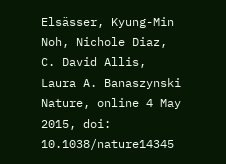Elsässer, Kyung-Min Noh, Nichole Diaz, C. David Allis, Laura A. Banaszynski
Nature, online 4 May 2015, doi: 10.1038/nature14345